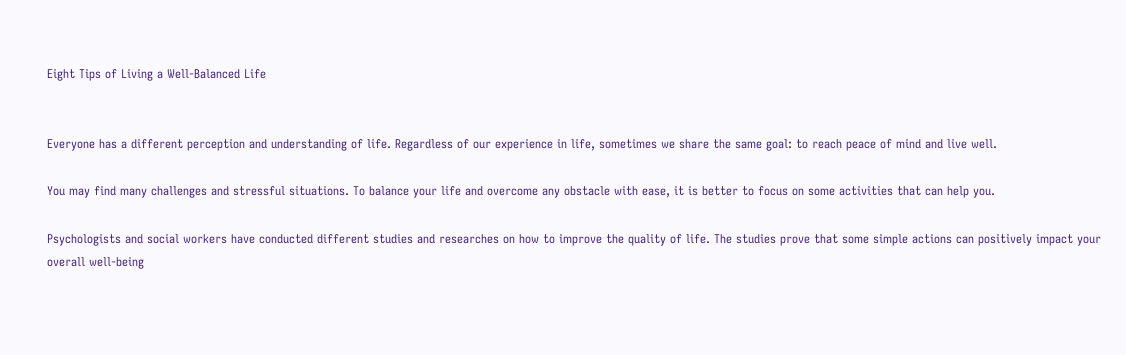Eight Tips of Living a Well-Balanced Life


Everyone has a different perception and understanding of life. Regardless of our experience in life, sometimes we share the same goal: to reach peace of mind and live well.

You may find many challenges and stressful situations. To balance your life and overcome any obstacle with ease, it is better to focus on some activities that can help you.

Psychologists and social workers have conducted different studies and researches on how to improve the quality of life. The studies prove that some simple actions can positively impact your overall well-being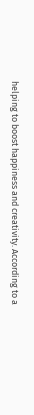helping to boost happiness and creativity. According to a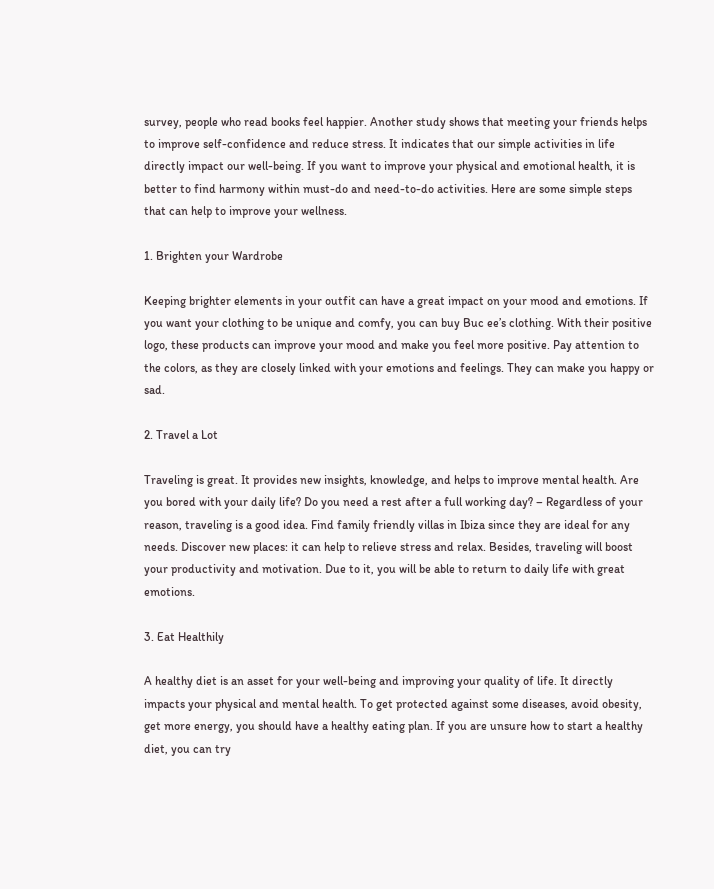survey, people who read books feel happier. Another study shows that meeting your friends helps to improve self-confidence and reduce stress. It indicates that our simple activities in life directly impact our well-being. If you want to improve your physical and emotional health, it is better to find harmony within must-do and need-to-do activities. Here are some simple steps that can help to improve your wellness.

1. Brighten your Wardrobe

Keeping brighter elements in your outfit can have a great impact on your mood and emotions. If you want your clothing to be unique and comfy, you can buy Buc ee’s clothing. With their positive logo, these products can improve your mood and make you feel more positive. Pay attention to the colors, as they are closely linked with your emotions and feelings. They can make you happy or sad.

2. Travel a Lot

Traveling is great. It provides new insights, knowledge, and helps to improve mental health. Are you bored with your daily life? Do you need a rest after a full working day? – Regardless of your reason, traveling is a good idea. Find family friendly villas in Ibiza since they are ideal for any needs. Discover new places: it can help to relieve stress and relax. Besides, traveling will boost your productivity and motivation. Due to it, you will be able to return to daily life with great emotions.

3. Eat Healthily

A healthy diet is an asset for your well-being and improving your quality of life. It directly impacts your physical and mental health. To get protected against some diseases, avoid obesity, get more energy, you should have a healthy eating plan. If you are unsure how to start a healthy diet, you can try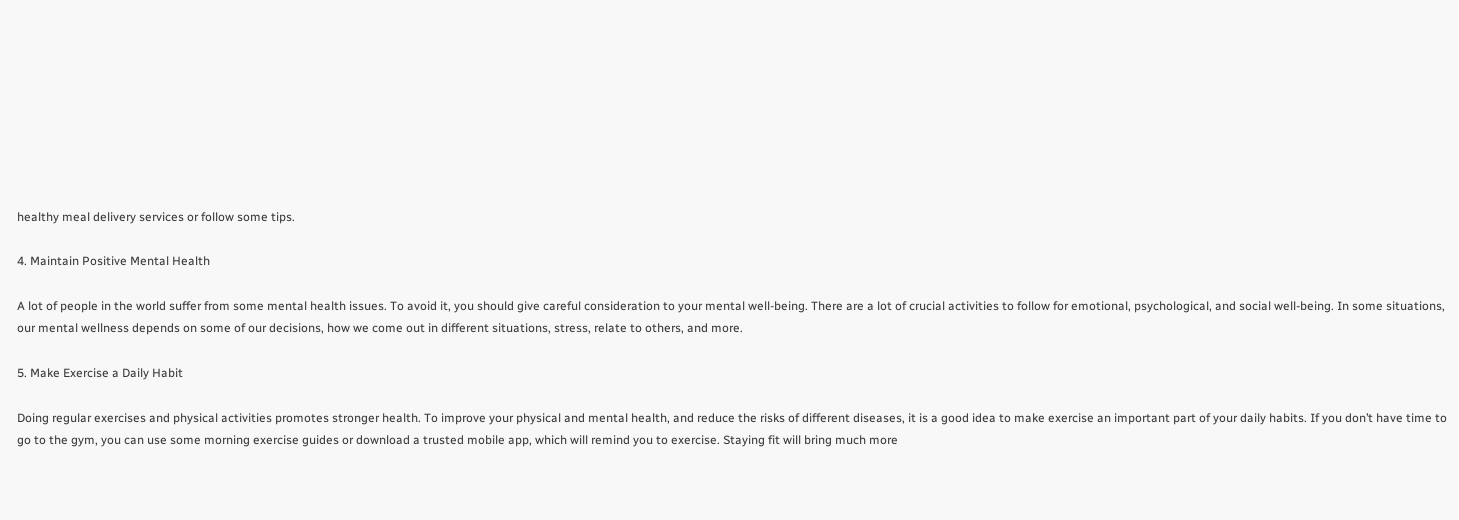healthy meal delivery services or follow some tips.

4. Maintain Positive Mental Health

A lot of people in the world suffer from some mental health issues. To avoid it, you should give careful consideration to your mental well-being. There are a lot of crucial activities to follow for emotional, psychological, and social well-being. In some situations, our mental wellness depends on some of our decisions, how we come out in different situations, stress, relate to others, and more.

5. Make Exercise a Daily Habit

Doing regular exercises and physical activities promotes stronger health. To improve your physical and mental health, and reduce the risks of different diseases, it is a good idea to make exercise an important part of your daily habits. If you don’t have time to go to the gym, you can use some morning exercise guides or download a trusted mobile app, which will remind you to exercise. Staying fit will bring much more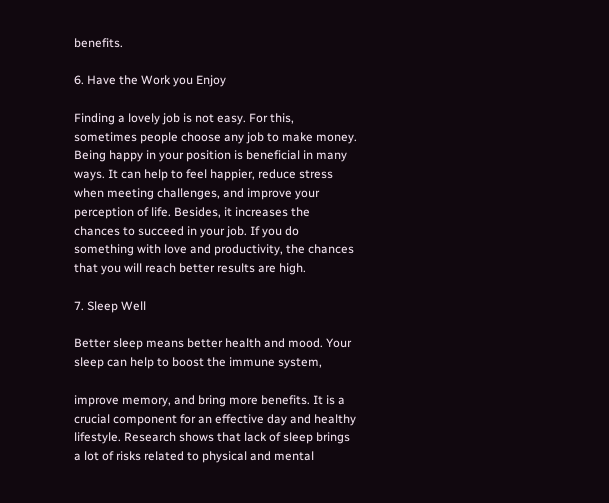benefits.

6. Have the Work you Enjoy

Finding a lovely job is not easy. For this, sometimes people choose any job to make money. Being happy in your position is beneficial in many ways. It can help to feel happier, reduce stress when meeting challenges, and improve your perception of life. Besides, it increases the chances to succeed in your job. If you do something with love and productivity, the chances that you will reach better results are high.

7. Sleep Well

Better sleep means better health and mood. Your sleep can help to boost the immune system,

improve memory, and bring more benefits. It is a crucial component for an effective day and healthy lifestyle. Research shows that lack of sleep brings a lot of risks related to physical and mental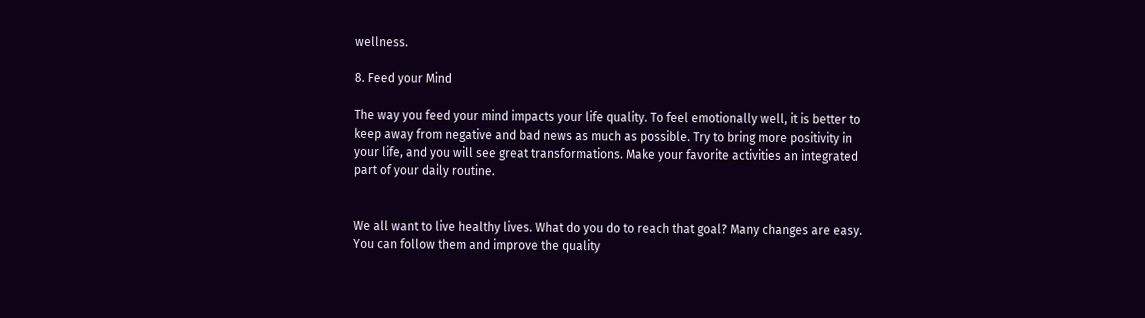wellness.

8. Feed your Mind

The way you feed your mind impacts your life quality. To feel emotionally well, it is better to keep away from negative and bad news as much as possible. Try to bring more positivity in your life, and you will see great transformations. Make your favorite activities an integrated part of your daily routine.


We all want to live healthy lives. What do you do to reach that goal? Many changes are easy. You can follow them and improve the quality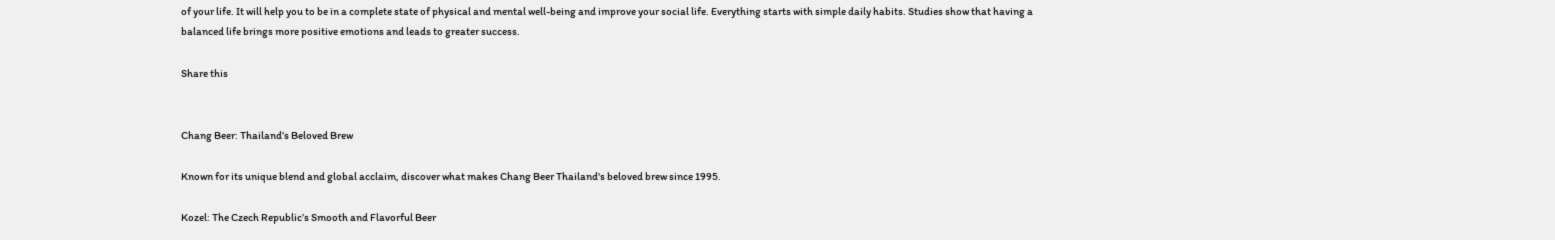of your life. It will help you to be in a complete state of physical and mental well-being and improve your social life. Everything starts with simple daily habits. Studies show that having a balanced life brings more positive emotions and leads to greater success.

Share this


Chang Beer: Thailand’s Beloved Brew

Known for its unique blend and global acclaim, discover what makes Chang Beer Thailand's beloved brew since 1995.

Kozel: The Czech Republic’s Smooth and Flavorful Beer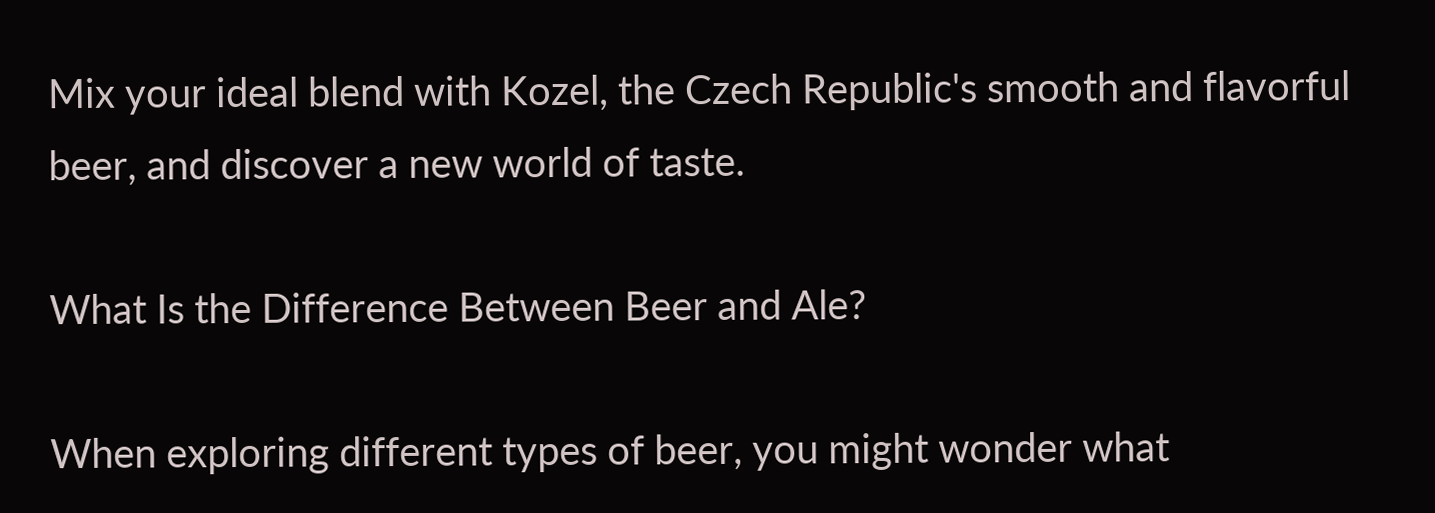Mix your ideal blend with Kozel, the Czech Republic's smooth and flavorful beer, and discover a new world of taste.

What Is the Difference Between Beer and Ale?

When exploring different types of beer, you might wonder what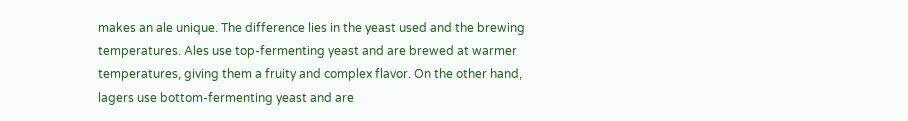makes an ale unique. The difference lies in the yeast used and the brewing temperatures. Ales use top-fermenting yeast and are brewed at warmer temperatures, giving them a fruity and complex flavor. On the other hand, lagers use bottom-fermenting yeast and are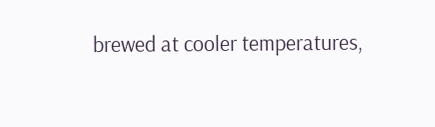brewed at cooler temperatures,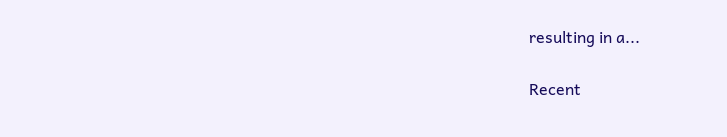resulting in a...

Recent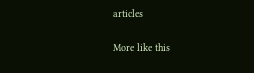articles

More like this